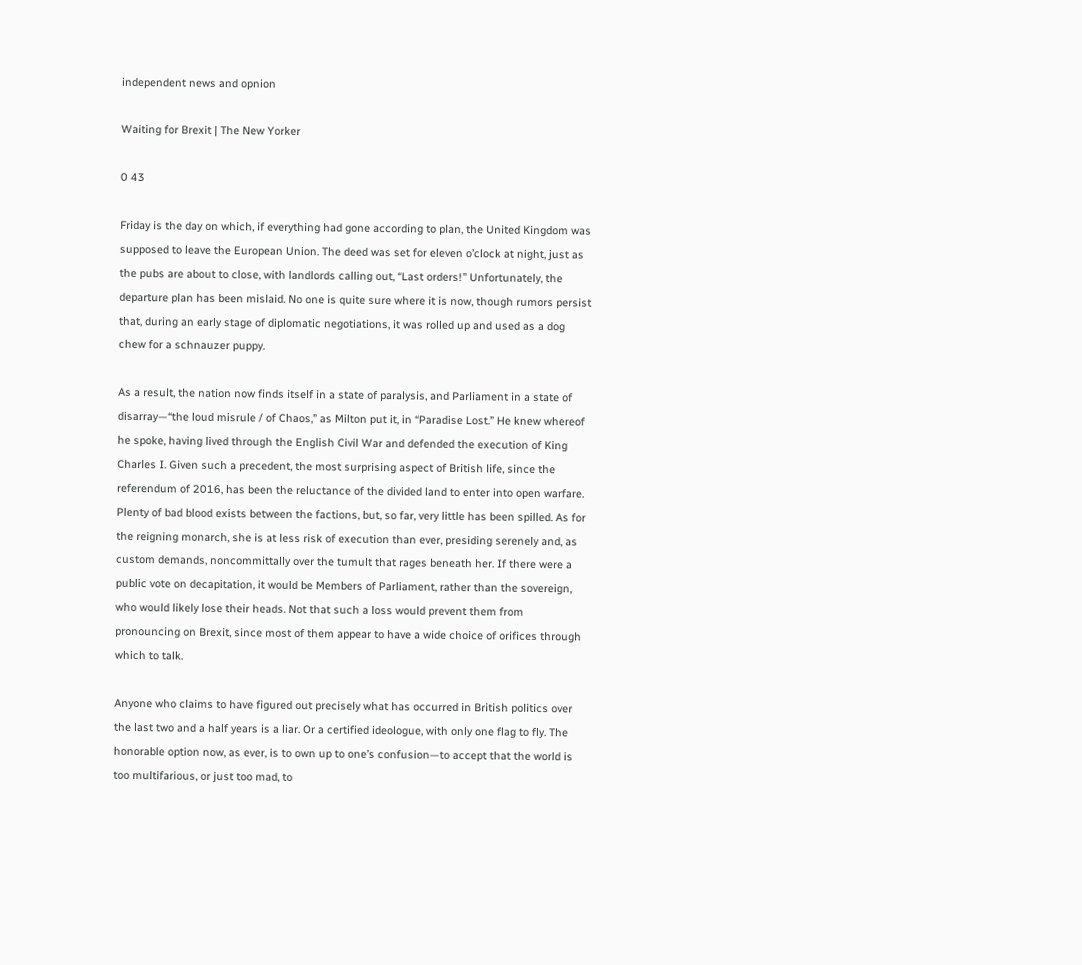independent news and opnion

Waiting for Brexit | The New Yorker

0 43

Friday is the day on which, if everything had gone according to plan, the United Kingdom was supposed to leave the European Union. The deed was set for eleven o’clock at night, just as the pubs are about to close, with landlords calling out, “Last orders!” Unfortunately, the departure plan has been mislaid. No one is quite sure where it is now, though rumors persist that, during an early stage of diplomatic negotiations, it was rolled up and used as a dog chew for a schnauzer puppy.

As a result, the nation now finds itself in a state of paralysis, and Parliament in a state of disarray—“the loud misrule / of Chaos,” as Milton put it, in “Paradise Lost.” He knew whereof he spoke, having lived through the English Civil War and defended the execution of King Charles I. Given such a precedent, the most surprising aspect of British life, since the referendum of 2016, has been the reluctance of the divided land to enter into open warfare. Plenty of bad blood exists between the factions, but, so far, very little has been spilled. As for the reigning monarch, she is at less risk of execution than ever, presiding serenely and, as custom demands, noncommittally over the tumult that rages beneath her. If there were a public vote on decapitation, it would be Members of Parliament, rather than the sovereign, who would likely lose their heads. Not that such a loss would prevent them from pronouncing on Brexit, since most of them appear to have a wide choice of orifices through which to talk.

Anyone who claims to have figured out precisely what has occurred in British politics over the last two and a half years is a liar. Or a certified ideologue, with only one flag to fly. The honorable option now, as ever, is to own up to one’s confusion—to accept that the world is too multifarious, or just too mad, to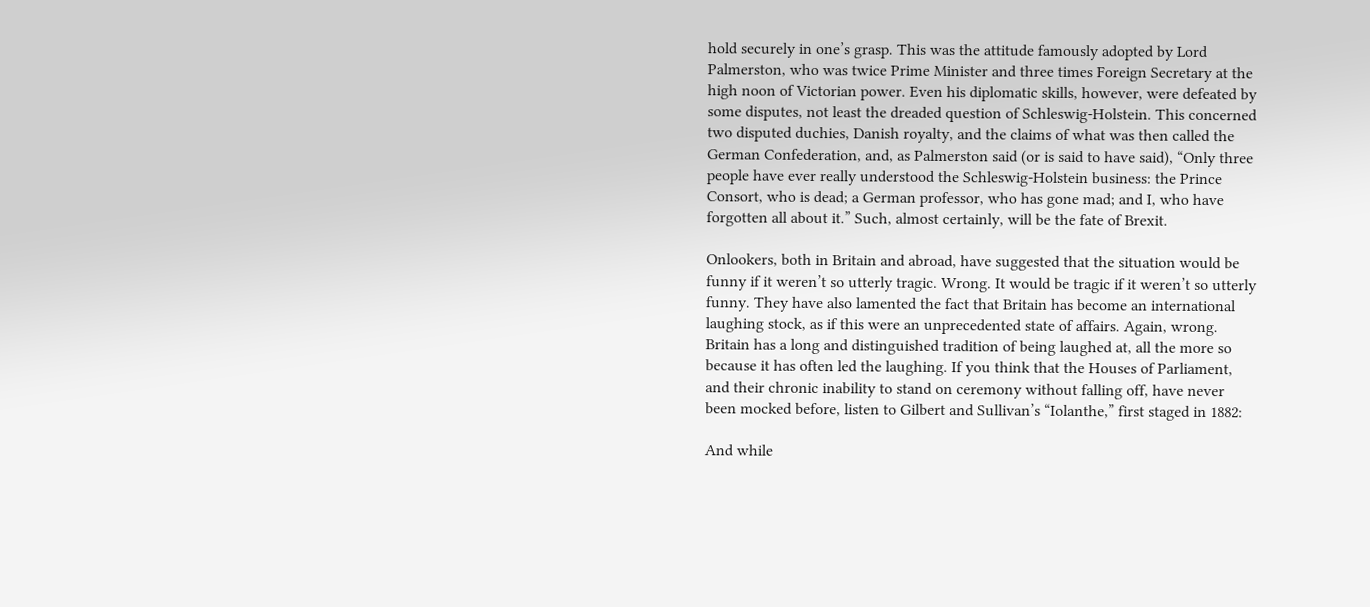hold securely in one’s grasp. This was the attitude famously adopted by Lord Palmerston, who was twice Prime Minister and three times Foreign Secretary at the high noon of Victorian power. Even his diplomatic skills, however, were defeated by some disputes, not least the dreaded question of Schleswig-Holstein. This concerned two disputed duchies, Danish royalty, and the claims of what was then called the German Confederation, and, as Palmerston said (or is said to have said), “Only three people have ever really understood the Schleswig-Holstein business: the Prince Consort, who is dead; a German professor, who has gone mad; and I, who have forgotten all about it.” Such, almost certainly, will be the fate of Brexit.

Onlookers, both in Britain and abroad, have suggested that the situation would be funny if it weren’t so utterly tragic. Wrong. It would be tragic if it weren’t so utterly funny. They have also lamented the fact that Britain has become an international laughing stock, as if this were an unprecedented state of affairs. Again, wrong. Britain has a long and distinguished tradition of being laughed at, all the more so because it has often led the laughing. If you think that the Houses of Parliament, and their chronic inability to stand on ceremony without falling off, have never been mocked before, listen to Gilbert and Sullivan’s “Iolanthe,” first staged in 1882:

And while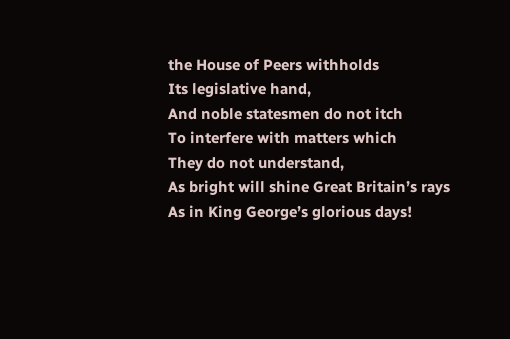the House of Peers withholds
Its legislative hand,
And noble statesmen do not itch
To interfere with matters which
They do not understand,
As bright will shine Great Britain’s rays
As in King George’s glorious days!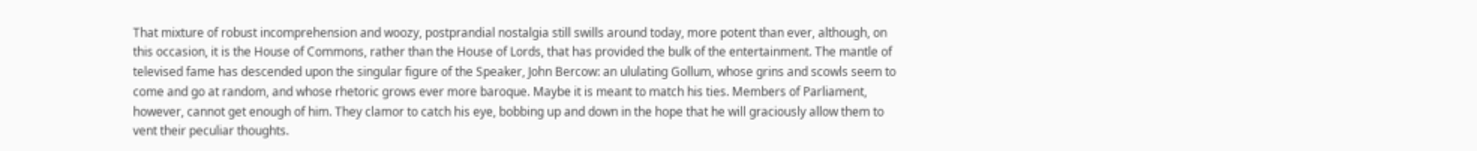That mixture of robust incomprehension and woozy, postprandial nostalgia still swills around today, more potent than ever, although, on this occasion, it is the House of Commons, rather than the House of Lords, that has provided the bulk of the entertainment. The mantle of televised fame has descended upon the singular figure of the Speaker, John Bercow: an ululating Gollum, whose grins and scowls seem to come and go at random, and whose rhetoric grows ever more baroque. Maybe it is meant to match his ties. Members of Parliament, however, cannot get enough of him. They clamor to catch his eye, bobbing up and down in the hope that he will graciously allow them to vent their peculiar thoughts.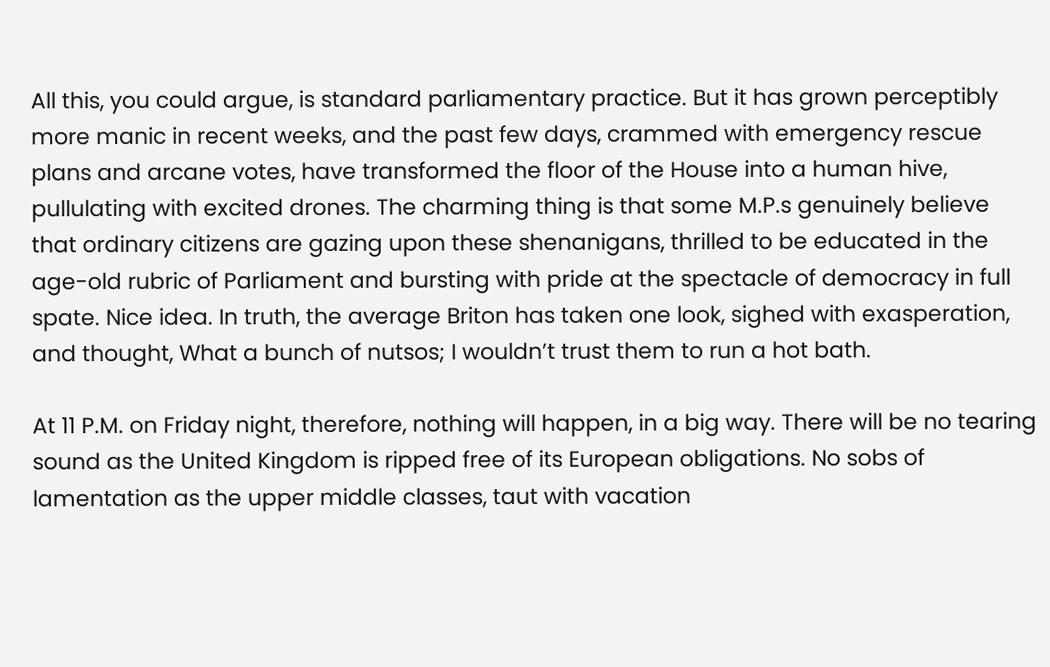All this, you could argue, is standard parliamentary practice. But it has grown perceptibly more manic in recent weeks, and the past few days, crammed with emergency rescue plans and arcane votes, have transformed the floor of the House into a human hive, pullulating with excited drones. The charming thing is that some M.P.s genuinely believe that ordinary citizens are gazing upon these shenanigans, thrilled to be educated in the age-old rubric of Parliament and bursting with pride at the spectacle of democracy in full spate. Nice idea. In truth, the average Briton has taken one look, sighed with exasperation, and thought, What a bunch of nutsos; I wouldn’t trust them to run a hot bath.

At 11 P.M. on Friday night, therefore, nothing will happen, in a big way. There will be no tearing sound as the United Kingdom is ripped free of its European obligations. No sobs of lamentation as the upper middle classes, taut with vacation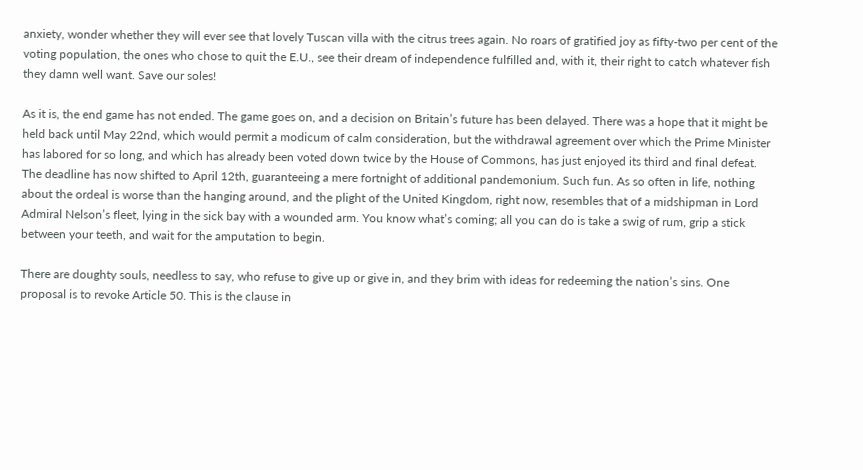anxiety, wonder whether they will ever see that lovely Tuscan villa with the citrus trees again. No roars of gratified joy as fifty-two per cent of the voting population, the ones who chose to quit the E.U., see their dream of independence fulfilled and, with it, their right to catch whatever fish they damn well want. Save our soles!

As it is, the end game has not ended. The game goes on, and a decision on Britain’s future has been delayed. There was a hope that it might be held back until May 22nd, which would permit a modicum of calm consideration, but the withdrawal agreement over which the Prime Minister has labored for so long, and which has already been voted down twice by the House of Commons, has just enjoyed its third and final defeat. The deadline has now shifted to April 12th, guaranteeing a mere fortnight of additional pandemonium. Such fun. As so often in life, nothing about the ordeal is worse than the hanging around, and the plight of the United Kingdom, right now, resembles that of a midshipman in Lord Admiral Nelson’s fleet, lying in the sick bay with a wounded arm. You know what’s coming; all you can do is take a swig of rum, grip a stick between your teeth, and wait for the amputation to begin.

There are doughty souls, needless to say, who refuse to give up or give in, and they brim with ideas for redeeming the nation’s sins. One proposal is to revoke Article 50. This is the clause in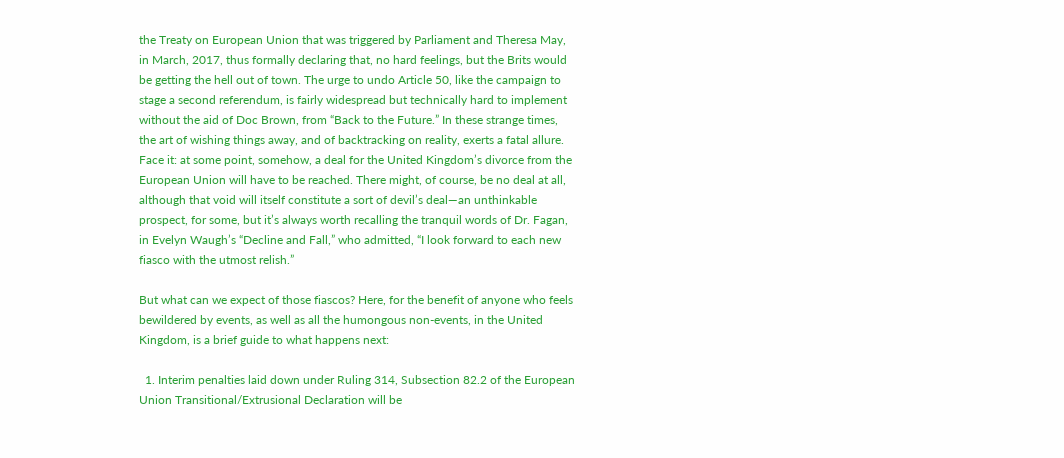the Treaty on European Union that was triggered by Parliament and Theresa May, in March, 2017, thus formally declaring that, no hard feelings, but the Brits would be getting the hell out of town. The urge to undo Article 50, like the campaign to stage a second referendum, is fairly widespread but technically hard to implement without the aid of Doc Brown, from “Back to the Future.” In these strange times, the art of wishing things away, and of backtracking on reality, exerts a fatal allure. Face it: at some point, somehow, a deal for the United Kingdom’s divorce from the European Union will have to be reached. There might, of course, be no deal at all, although that void will itself constitute a sort of devil’s deal—an unthinkable prospect, for some, but it’s always worth recalling the tranquil words of Dr. Fagan, in Evelyn Waugh’s “Decline and Fall,” who admitted, “I look forward to each new fiasco with the utmost relish.”

But what can we expect of those fiascos? Here, for the benefit of anyone who feels bewildered by events, as well as all the humongous non-events, in the United Kingdom, is a brief guide to what happens next:

  1. Interim penalties laid down under Ruling 314, Subsection 82.2 of the European Union Transitional/Extrusional Declaration will be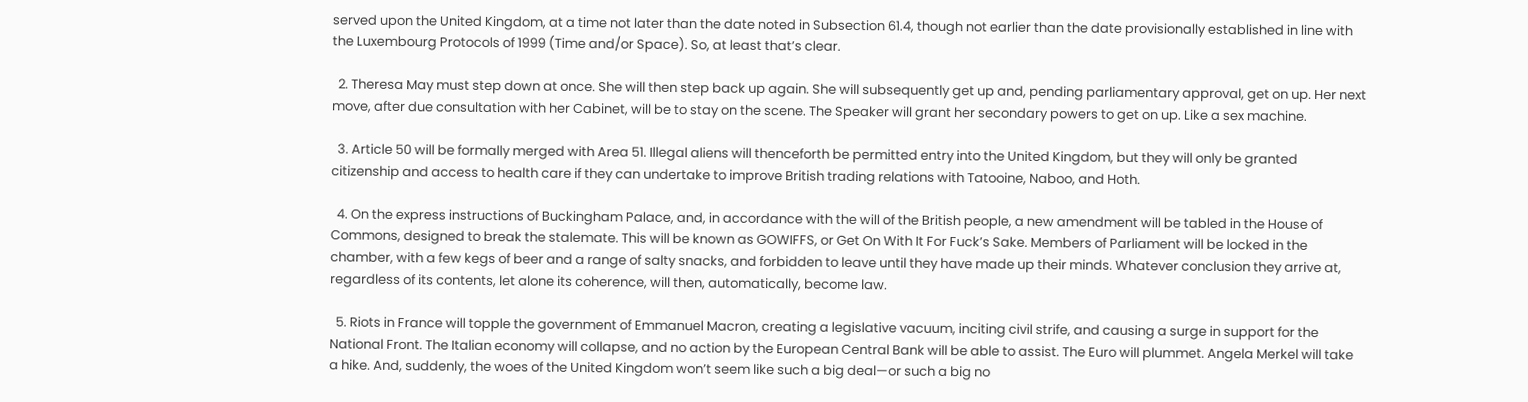served upon the United Kingdom, at a time not later than the date noted in Subsection 61.4, though not earlier than the date provisionally established in line with the Luxembourg Protocols of 1999 (Time and/or Space). So, at least that’s clear.

  2. Theresa May must step down at once. She will then step back up again. She will subsequently get up and, pending parliamentary approval, get on up. Her next move, after due consultation with her Cabinet, will be to stay on the scene. The Speaker will grant her secondary powers to get on up. Like a sex machine.

  3. Article 50 will be formally merged with Area 51. Illegal aliens will thenceforth be permitted entry into the United Kingdom, but they will only be granted citizenship and access to health care if they can undertake to improve British trading relations with Tatooine, Naboo, and Hoth.

  4. On the express instructions of Buckingham Palace, and, in accordance with the will of the British people, a new amendment will be tabled in the House of Commons, designed to break the stalemate. This will be known as GOWIFFS, or Get On With It For Fuck’s Sake. Members of Parliament will be locked in the chamber, with a few kegs of beer and a range of salty snacks, and forbidden to leave until they have made up their minds. Whatever conclusion they arrive at, regardless of its contents, let alone its coherence, will then, automatically, become law.

  5. Riots in France will topple the government of Emmanuel Macron, creating a legislative vacuum, inciting civil strife, and causing a surge in support for the National Front. The Italian economy will collapse, and no action by the European Central Bank will be able to assist. The Euro will plummet. Angela Merkel will take a hike. And, suddenly, the woes of the United Kingdom won’t seem like such a big deal—or such a big no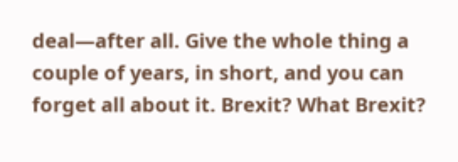deal—after all. Give the whole thing a couple of years, in short, and you can forget all about it. Brexit? What Brexit?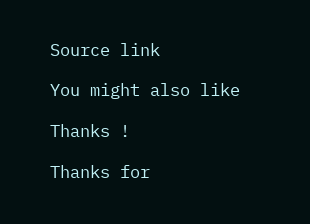Source link

You might also like

Thanks !

Thanks for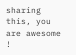sharing this, you are awesome !